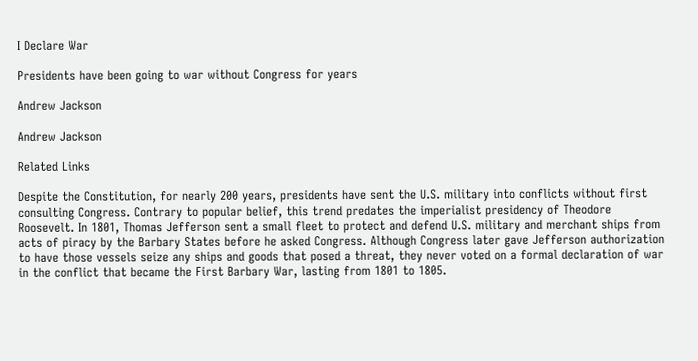I Declare War

Presidents have been going to war without Congress for years

Andrew Jackson

Andrew Jackson

Related Links

Despite the Constitution, for nearly 200 years, presidents have sent the U.S. military into conflicts without first consulting Congress. Contrary to popular belief, this trend predates the imperialist presidency of Theodore Roosevelt. In 1801, Thomas Jefferson sent a small fleet to protect and defend U.S. military and merchant ships from acts of piracy by the Barbary States before he asked Congress. Although Congress later gave Jefferson authorization to have those vessels seize any ships and goods that posed a threat, they never voted on a formal declaration of war in the conflict that became the First Barbary War, lasting from 1801 to 1805.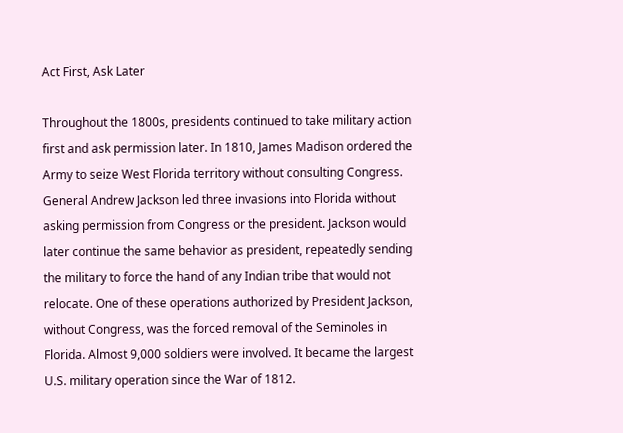Act First, Ask Later

Throughout the 1800s, presidents continued to take military action first and ask permission later. In 1810, James Madison ordered the Army to seize West Florida territory without consulting Congress. General Andrew Jackson led three invasions into Florida without asking permission from Congress or the president. Jackson would later continue the same behavior as president, repeatedly sending the military to force the hand of any Indian tribe that would not relocate. One of these operations authorized by President Jackson, without Congress, was the forced removal of the Seminoles in Florida. Almost 9,000 soldiers were involved. It became the largest U.S. military operation since the War of 1812.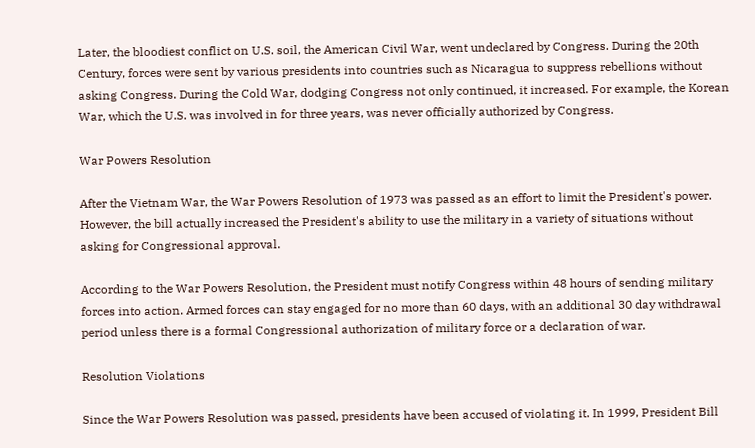Later, the bloodiest conflict on U.S. soil, the American Civil War, went undeclared by Congress. During the 20th Century, forces were sent by various presidents into countries such as Nicaragua to suppress rebellions without asking Congress. During the Cold War, dodging Congress not only continued, it increased. For example, the Korean War, which the U.S. was involved in for three years, was never officially authorized by Congress.

War Powers Resolution

After the Vietnam War, the War Powers Resolution of 1973 was passed as an effort to limit the President's power. However, the bill actually increased the President's ability to use the military in a variety of situations without asking for Congressional approval.

According to the War Powers Resolution, the President must notify Congress within 48 hours of sending military forces into action. Armed forces can stay engaged for no more than 60 days, with an additional 30 day withdrawal period unless there is a formal Congressional authorization of military force or a declaration of war.

Resolution Violations

Since the War Powers Resolution was passed, presidents have been accused of violating it. In 1999, President Bill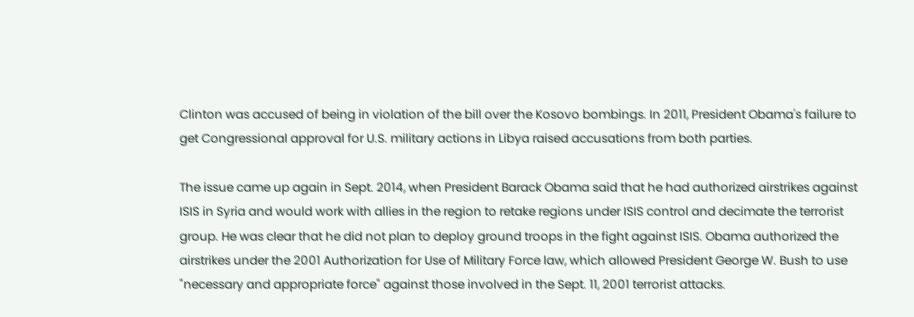Clinton was accused of being in violation of the bill over the Kosovo bombings. In 2011, President Obama's failure to get Congressional approval for U.S. military actions in Libya raised accusations from both parties.

The issue came up again in Sept. 2014, when President Barack Obama said that he had authorized airstrikes against ISIS in Syria and would work with allies in the region to retake regions under ISIS control and decimate the terrorist group. He was clear that he did not plan to deploy ground troops in the fight against ISIS. Obama authorized the airstrikes under the 2001 Authorization for Use of Military Force law, which allowed President George W. Bush to use "necessary and appropriate force" against those involved in the Sept. 11, 2001 terrorist attacks.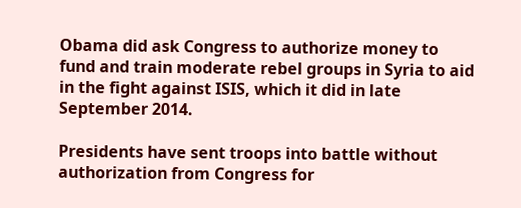Obama did ask Congress to authorize money to fund and train moderate rebel groups in Syria to aid in the fight against ISIS, which it did in late September 2014.

Presidents have sent troops into battle without authorization from Congress for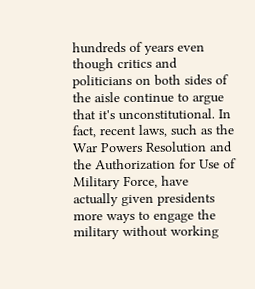hundreds of years even though critics and politicians on both sides of the aisle continue to argue that it's unconstitutional. In fact, recent laws, such as the War Powers Resolution and the Authorization for Use of Military Force, have actually given presidents more ways to engage the military without working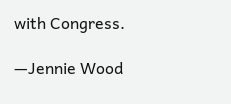with Congress.

—Jennie Wood